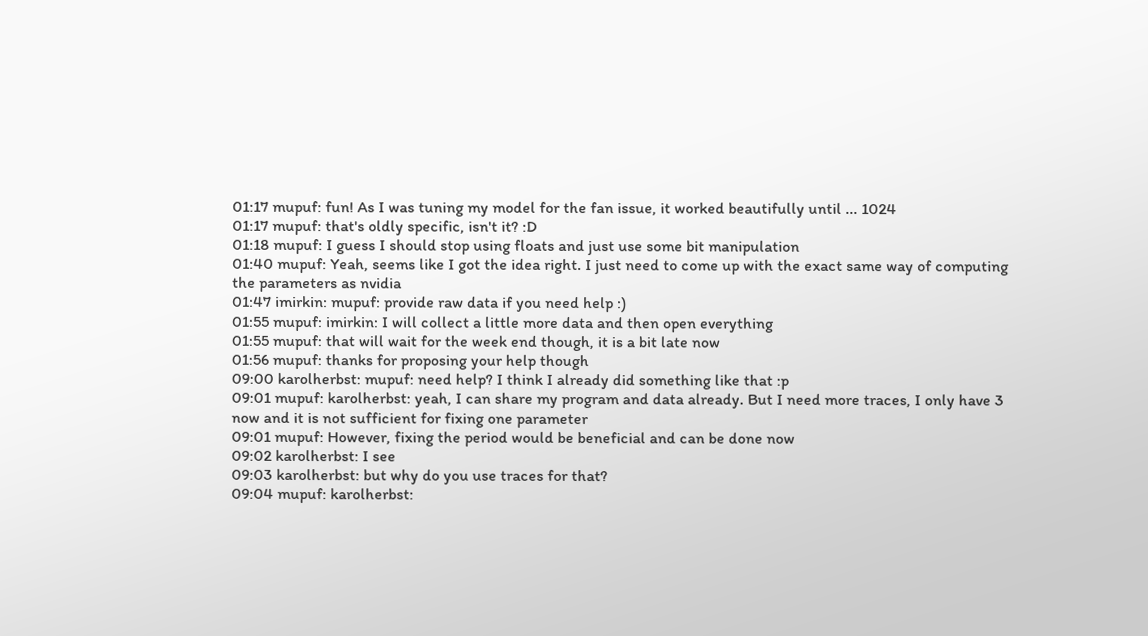01:17 mupuf: fun! As I was tuning my model for the fan issue, it worked beautifully until ... 1024
01:17 mupuf: that's oldly specific, isn't it? :D
01:18 mupuf: I guess I should stop using floats and just use some bit manipulation
01:40 mupuf: Yeah, seems like I got the idea right. I just need to come up with the exact same way of computing the parameters as nvidia
01:47 imirkin: mupuf: provide raw data if you need help :)
01:55 mupuf: imirkin: I will collect a little more data and then open everything
01:55 mupuf: that will wait for the week end though, it is a bit late now
01:56 mupuf: thanks for proposing your help though
09:00 karolherbst: mupuf: need help? I think I already did something like that :p
09:01 mupuf: karolherbst: yeah, I can share my program and data already. But I need more traces, I only have 3 now and it is not sufficient for fixing one parameter
09:01 mupuf: However, fixing the period would be beneficial and can be done now
09:02 karolherbst: I see
09:03 karolherbst: but why do you use traces for that?
09:04 mupuf: karolherbst: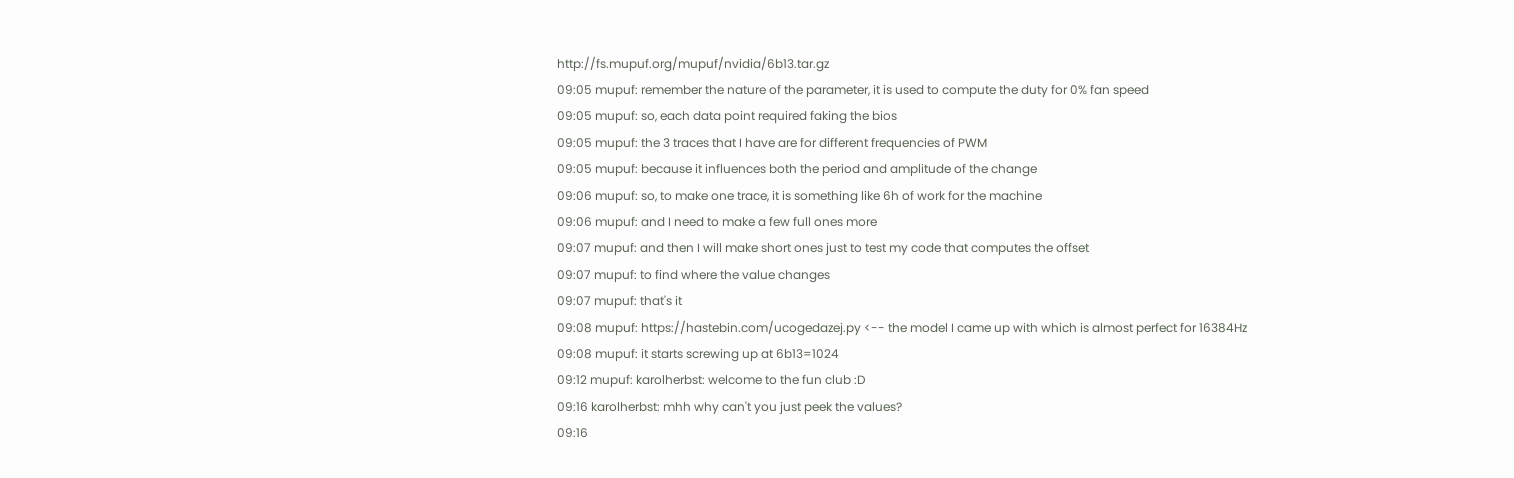http://fs.mupuf.org/mupuf/nvidia/6b13.tar.gz
09:05 mupuf: remember the nature of the parameter, it is used to compute the duty for 0% fan speed
09:05 mupuf: so, each data point required faking the bios
09:05 mupuf: the 3 traces that I have are for different frequencies of PWM
09:05 mupuf: because it influences both the period and amplitude of the change
09:06 mupuf: so, to make one trace, it is something like 6h of work for the machine
09:06 mupuf: and I need to make a few full ones more
09:07 mupuf: and then I will make short ones just to test my code that computes the offset
09:07 mupuf: to find where the value changes
09:07 mupuf: that's it
09:08 mupuf: https://hastebin.com/ucogedazej.py <-- the model I came up with which is almost perfect for 16384Hz
09:08 mupuf: it starts screwing up at 6b13=1024
09:12 mupuf: karolherbst: welcome to the fun club :D
09:16 karolherbst: mhh why can't you just peek the values?
09:16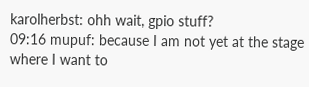karolherbst: ohh wait, gpio stuff?
09:16 mupuf: because I am not yet at the stage where I want to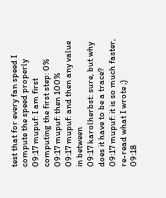test that for every fan speed I compute the speed properly
09:17 mupuf: I am first computing the first step: 0%
09:17 mupuf: then 100%
09:17 mupuf: and then any value in between
09:17 karolherbst: sure, but why does it have to be a trace?
09:17 mupuf: it is so much faster, re-read what I wrote ;)
09:18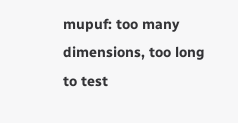mupuf: too many dimensions, too long to test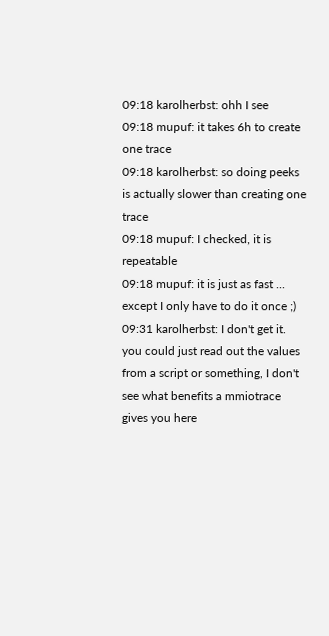09:18 karolherbst: ohh I see
09:18 mupuf: it takes 6h to create one trace
09:18 karolherbst: so doing peeks is actually slower than creating one trace
09:18 mupuf: I checked, it is repeatable
09:18 mupuf: it is just as fast ... except I only have to do it once ;)
09:31 karolherbst: I don't get it. you could just read out the values from a script or something, I don't see what benefits a mmiotrace gives you here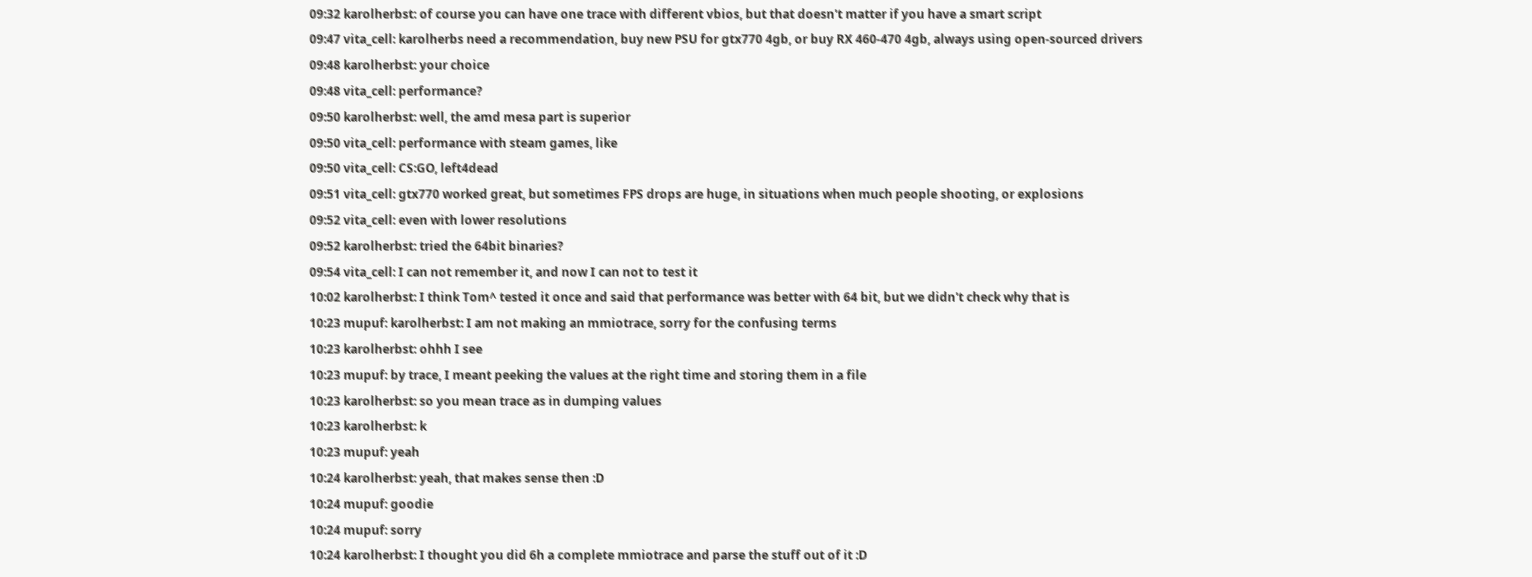09:32 karolherbst: of course you can have one trace with different vbios, but that doesn't matter if you have a smart script
09:47 vita_cell: karolherbs need a recommendation, buy new PSU for gtx770 4gb, or buy RX 460-470 4gb, always using open-sourced drivers
09:48 karolherbst: your choice
09:48 vita_cell: performance?
09:50 karolherbst: well, the amd mesa part is superior
09:50 vita_cell: performance with steam games, like
09:50 vita_cell: CS:GO, left4dead
09:51 vita_cell: gtx770 worked great, but sometimes FPS drops are huge, in situations when much people shooting, or explosions
09:52 vita_cell: even with lower resolutions
09:52 karolherbst: tried the 64bit binaries?
09:54 vita_cell: I can not remember it, and now I can not to test it
10:02 karolherbst: I think Tom^ tested it once and said that performance was better with 64 bit, but we didn't check why that is
10:23 mupuf: karolherbst: I am not making an mmiotrace, sorry for the confusing terms
10:23 karolherbst: ohhh I see
10:23 mupuf: by trace, I meant peeking the values at the right time and storing them in a file
10:23 karolherbst: so you mean trace as in dumping values
10:23 karolherbst: k
10:23 mupuf: yeah
10:24 karolherbst: yeah, that makes sense then :D
10:24 mupuf: goodie
10:24 mupuf: sorry
10:24 karolherbst: I thought you did 6h a complete mmiotrace and parse the stuff out of it :D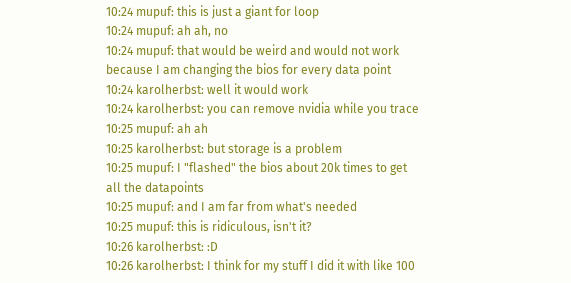10:24 mupuf: this is just a giant for loop
10:24 mupuf: ah ah, no
10:24 mupuf: that would be weird and would not work because I am changing the bios for every data point
10:24 karolherbst: well it would work
10:24 karolherbst: you can remove nvidia while you trace
10:25 mupuf: ah ah
10:25 karolherbst: but storage is a problem
10:25 mupuf: I "flashed" the bios about 20k times to get all the datapoints
10:25 mupuf: and I am far from what's needed
10:25 mupuf: this is ridiculous, isn't it?
10:26 karolherbst: :D
10:26 karolherbst: I think for my stuff I did it with like 100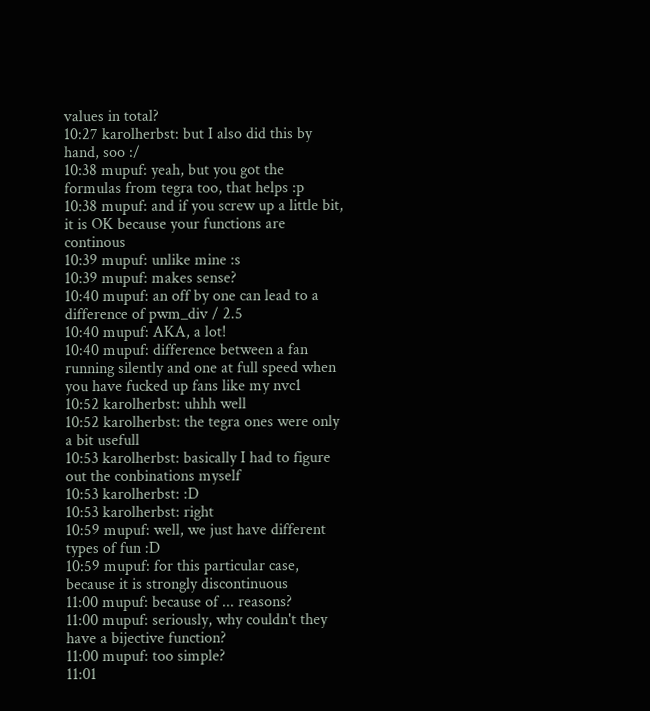values in total?
10:27 karolherbst: but I also did this by hand, soo :/
10:38 mupuf: yeah, but you got the formulas from tegra too, that helps :p
10:38 mupuf: and if you screw up a little bit, it is OK because your functions are continous
10:39 mupuf: unlike mine :s
10:39 mupuf: makes sense?
10:40 mupuf: an off by one can lead to a difference of pwm_div / 2.5
10:40 mupuf: AKA, a lot!
10:40 mupuf: difference between a fan running silently and one at full speed when you have fucked up fans like my nvc1
10:52 karolherbst: uhhh well
10:52 karolherbst: the tegra ones were only a bit usefull
10:53 karolherbst: basically I had to figure out the conbinations myself
10:53 karolherbst: :D
10:53 karolherbst: right
10:59 mupuf: well, we just have different types of fun :D
10:59 mupuf: for this particular case, because it is strongly discontinuous
11:00 mupuf: because of ... reasons?
11:00 mupuf: seriously, why couldn't they have a bijective function?
11:00 mupuf: too simple?
11:01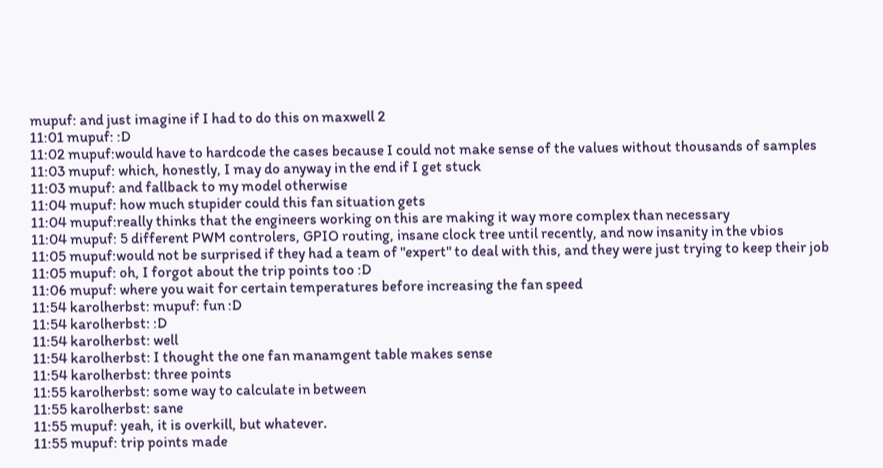mupuf: and just imagine if I had to do this on maxwell 2
11:01 mupuf: :D
11:02 mupuf:would have to hardcode the cases because I could not make sense of the values without thousands of samples
11:03 mupuf: which, honestly, I may do anyway in the end if I get stuck
11:03 mupuf: and fallback to my model otherwise
11:04 mupuf: how much stupider could this fan situation gets
11:04 mupuf:really thinks that the engineers working on this are making it way more complex than necessary
11:04 mupuf: 5 different PWM controlers, GPIO routing, insane clock tree until recently, and now insanity in the vbios
11:05 mupuf:would not be surprised if they had a team of "expert" to deal with this, and they were just trying to keep their job
11:05 mupuf: oh, I forgot about the trip points too :D
11:06 mupuf: where you wait for certain temperatures before increasing the fan speed
11:54 karolherbst: mupuf: fun :D
11:54 karolherbst: :D
11:54 karolherbst: well
11:54 karolherbst: I thought the one fan manamgent table makes sense
11:54 karolherbst: three points
11:55 karolherbst: some way to calculate in between
11:55 karolherbst: sane
11:55 mupuf: yeah, it is overkill, but whatever.
11:55 mupuf: trip points made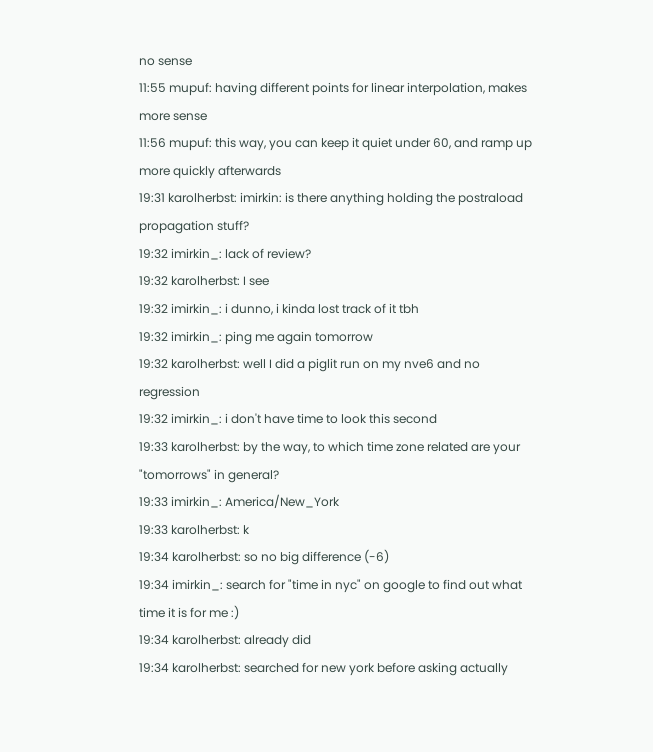no sense
11:55 mupuf: having different points for linear interpolation, makes more sense
11:56 mupuf: this way, you can keep it quiet under 60, and ramp up more quickly afterwards
19:31 karolherbst: imirkin: is there anything holding the postraload propagation stuff?
19:32 imirkin_: lack of review?
19:32 karolherbst: I see
19:32 imirkin_: i dunno, i kinda lost track of it tbh
19:32 imirkin_: ping me again tomorrow
19:32 karolherbst: well I did a piglit run on my nve6 and no regression
19:32 imirkin_: i don't have time to look this second
19:33 karolherbst: by the way, to which time zone related are your "tomorrows" in general?
19:33 imirkin_: America/New_York
19:33 karolherbst: k
19:34 karolherbst: so no big difference (-6)
19:34 imirkin_: search for "time in nyc" on google to find out what time it is for me :)
19:34 karolherbst: already did
19:34 karolherbst: searched for new york before asking actually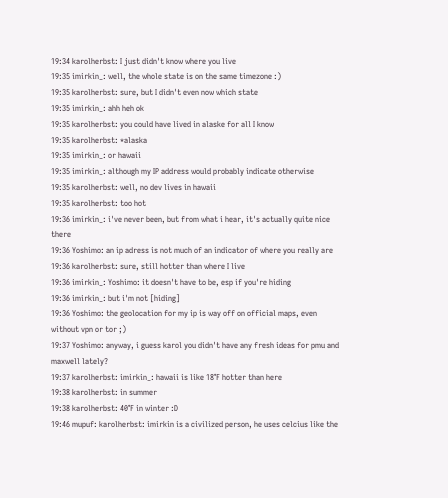19:34 karolherbst: I just didn't know where you live
19:35 imirkin_: well, the whole state is on the same timezone :)
19:35 karolherbst: sure, but I didn't even now which state
19:35 imirkin_: ahh heh ok
19:35 karolherbst: you could have lived in alaske for all I know
19:35 karolherbst: *alaska
19:35 imirkin_: or hawaii
19:35 imirkin_: although my IP address would probably indicate otherwise
19:35 karolherbst: well, no dev lives in hawaii
19:35 karolherbst: too hot
19:36 imirkin_: i've never been, but from what i hear, it's actually quite nice there
19:36 Yoshimo: an ip adress is not much of an indicator of where you really are
19:36 karolherbst: sure, still hotter than where I live
19:36 imirkin_: Yoshimo: it doesn't have to be, esp if you're hiding
19:36 imirkin_: but i'm not [hiding]
19:36 Yoshimo: the geolocation for my ip is way off on official maps, even without vpn or tor ;)
19:37 Yoshimo: anyway, i guess karol you didn't have any fresh ideas for pmu and maxwell lately?
19:37 karolherbst: imirkin_: hawaii is like 18°F hotter than here
19:38 karolherbst: in summer
19:38 karolherbst: 40°F in winter :D
19:46 mupuf: karolherbst: imirkin is a civilized person, he uses celcius like the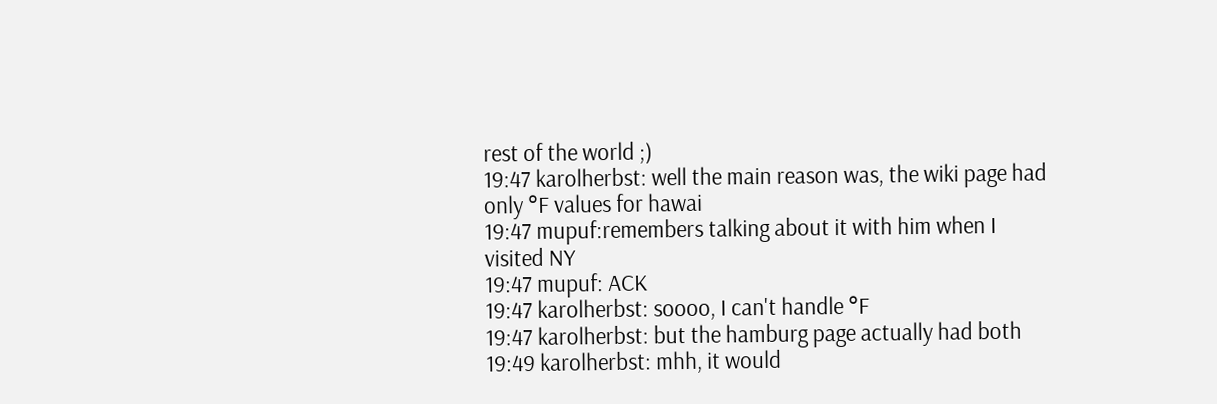rest of the world ;)
19:47 karolherbst: well the main reason was, the wiki page had only °F values for hawai
19:47 mupuf:remembers talking about it with him when I visited NY
19:47 mupuf: ACK
19:47 karolherbst: soooo, I can't handle °F
19:47 karolherbst: but the hamburg page actually had both
19:49 karolherbst: mhh, it would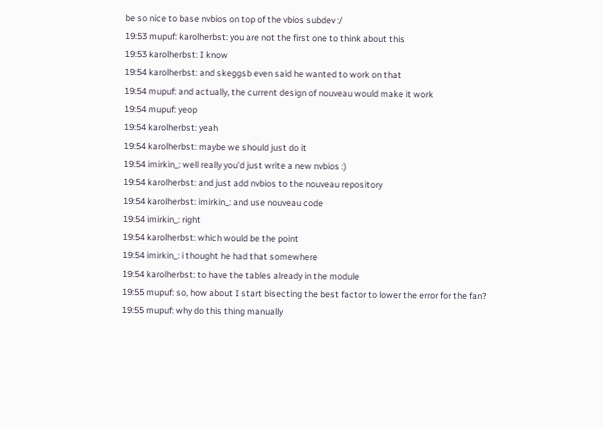be so nice to base nvbios on top of the vbios subdev :/
19:53 mupuf: karolherbst: you are not the first one to think about this
19:53 karolherbst: I know
19:54 karolherbst: and skeggsb even said he wanted to work on that
19:54 mupuf: and actually, the current design of nouveau would make it work
19:54 mupuf: yeop
19:54 karolherbst: yeah
19:54 karolherbst: maybe we should just do it
19:54 imirkin_: well really you'd just write a new nvbios :)
19:54 karolherbst: and just add nvbios to the nouveau repository
19:54 karolherbst: imirkin_: and use nouveau code
19:54 imirkin_: right
19:54 karolherbst: which would be the point
19:54 imirkin_: i thought he had that somewhere
19:54 karolherbst: to have the tables already in the module
19:55 mupuf: so, how about I start bisecting the best factor to lower the error for the fan?
19:55 mupuf: why do this thing manually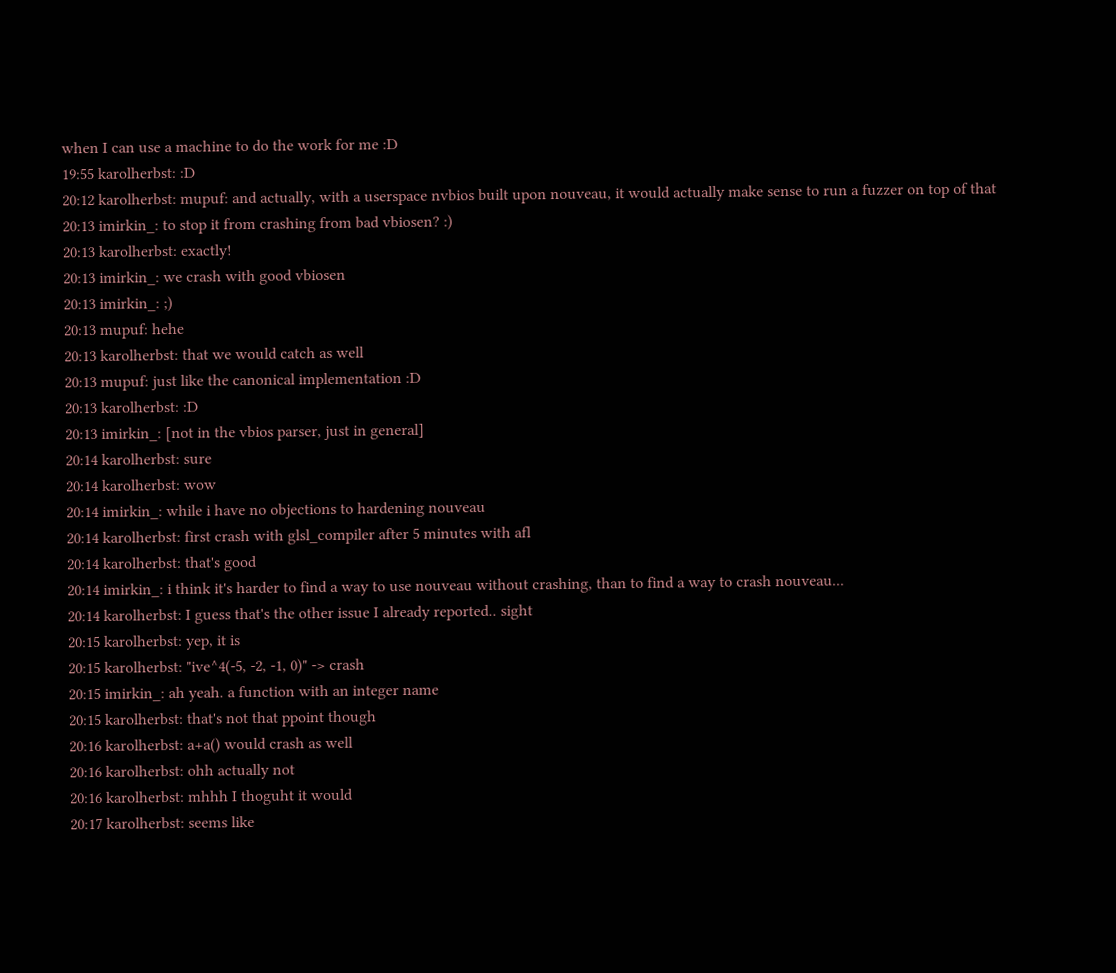when I can use a machine to do the work for me :D
19:55 karolherbst: :D
20:12 karolherbst: mupuf: and actually, with a userspace nvbios built upon nouveau, it would actually make sense to run a fuzzer on top of that
20:13 imirkin_: to stop it from crashing from bad vbiosen? :)
20:13 karolherbst: exactly!
20:13 imirkin_: we crash with good vbiosen
20:13 imirkin_: ;)
20:13 mupuf: hehe
20:13 karolherbst: that we would catch as well
20:13 mupuf: just like the canonical implementation :D
20:13 karolherbst: :D
20:13 imirkin_: [not in the vbios parser, just in general]
20:14 karolherbst: sure
20:14 karolherbst: wow
20:14 imirkin_: while i have no objections to hardening nouveau
20:14 karolherbst: first crash with glsl_compiler after 5 minutes with afl
20:14 karolherbst: that's good
20:14 imirkin_: i think it's harder to find a way to use nouveau without crashing, than to find a way to crash nouveau...
20:14 karolherbst: I guess that's the other issue I already reported.. sight
20:15 karolherbst: yep, it is
20:15 karolherbst: "ive^4(-5, -2, -1, 0)" -> crash
20:15 imirkin_: ah yeah. a function with an integer name
20:15 karolherbst: that's not that ppoint though
20:16 karolherbst: a+a() would crash as well
20:16 karolherbst: ohh actually not
20:16 karolherbst: mhhh I thoguht it would
20:17 karolherbst: seems like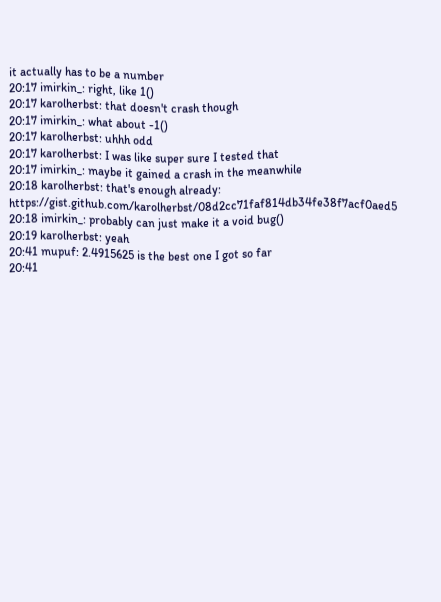it actually has to be a number
20:17 imirkin_: right, like 1()
20:17 karolherbst: that doesn't crash though
20:17 imirkin_: what about -1()
20:17 karolherbst: uhhh odd
20:17 karolherbst: I was like super sure I tested that
20:17 imirkin_: maybe it gained a crash in the meanwhile
20:18 karolherbst: that's enough already: https://gist.github.com/karolherbst/08d2cc71faf814db34fe38f7acf0aed5
20:18 imirkin_: probably can just make it a void bug()
20:19 karolherbst: yeah
20:41 mupuf: 2.4915625 is the best one I got so far
20:41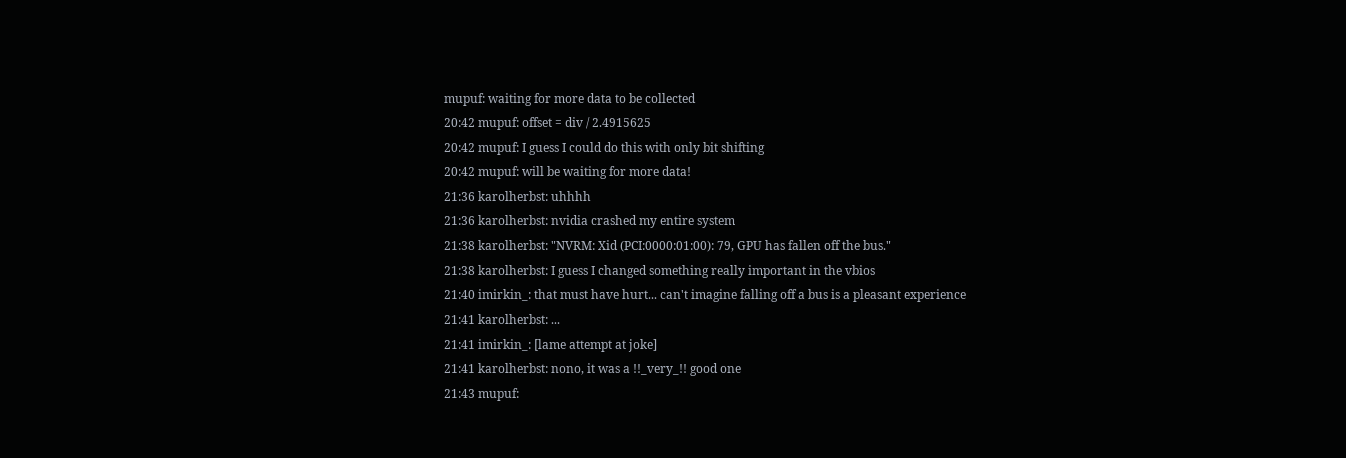mupuf: waiting for more data to be collected
20:42 mupuf: offset = div / 2.4915625
20:42 mupuf: I guess I could do this with only bit shifting
20:42 mupuf: will be waiting for more data!
21:36 karolherbst: uhhhh
21:36 karolherbst: nvidia crashed my entire system
21:38 karolherbst: "NVRM: Xid (PCI:0000:01:00): 79, GPU has fallen off the bus."
21:38 karolherbst: I guess I changed something really important in the vbios
21:40 imirkin_: that must have hurt... can't imagine falling off a bus is a pleasant experience
21:41 karolherbst: ...
21:41 imirkin_: [lame attempt at joke]
21:41 karolherbst: nono, it was a !!_very_!! good one
21:43 mupuf: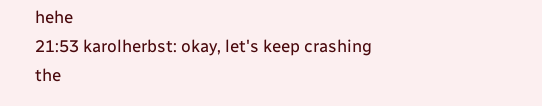hehe
21:53 karolherbst: okay, let's keep crashing the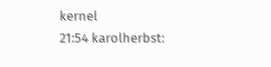kernel
21:54 karolherbst: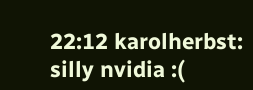22:12 karolherbst: silly nvidia :(